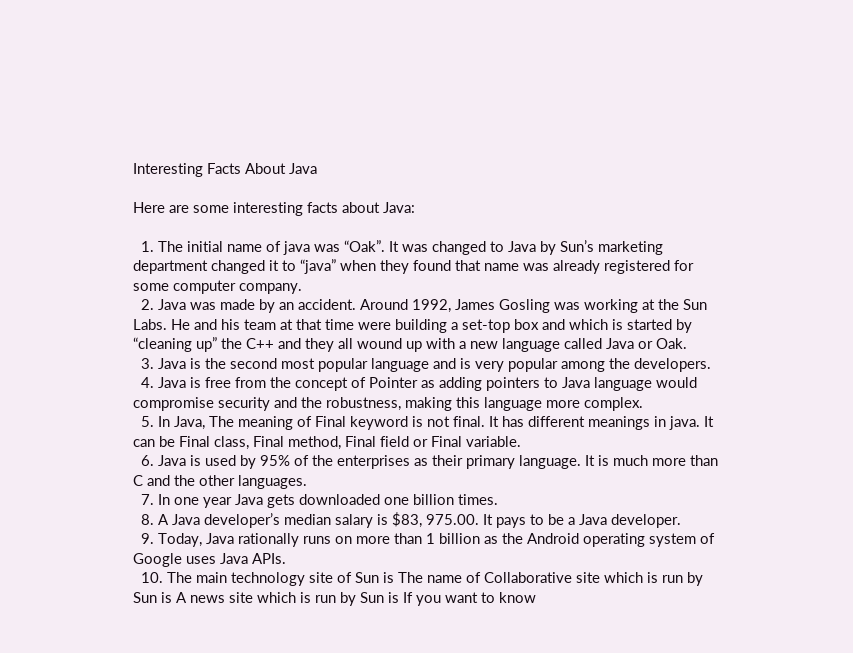Interesting Facts About Java

Here are some interesting facts about Java:

  1. The initial name of java was “Oak”. It was changed to Java by Sun’s marketing department changed it to “java” when they found that name was already registered for some computer company.
  2. Java was made by an accident. Around 1992, James Gosling was working at the Sun Labs. He and his team at that time were building a set-top box and which is started by “cleaning up” the C++ and they all wound up with a new language called Java or Oak.
  3. Java is the second most popular language and is very popular among the developers.
  4. Java is free from the concept of Pointer as adding pointers to Java language would compromise security and the robustness, making this language more complex.
  5. In Java, The meaning of Final keyword is not final. It has different meanings in java. It can be Final class, Final method, Final field or Final variable.
  6. Java is used by 95% of the enterprises as their primary language. It is much more than C and the other languages.
  7. In one year Java gets downloaded one billion times.
  8. A Java developer’s median salary is $83, 975.00. It pays to be a Java developer.
  9. Today, Java rationally runs on more than 1 billion as the Android operating system of Google uses Java APIs.
  10. The main technology site of Sun is The name of Collaborative site which is run by Sun is A news site which is run by Sun is If you want to know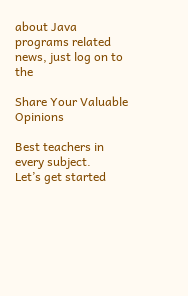about Java programs related news, just log on to the

Share Your Valuable Opinions

Best teachers in every subject.
Let’s get started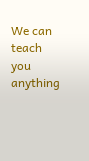We can teach you anything